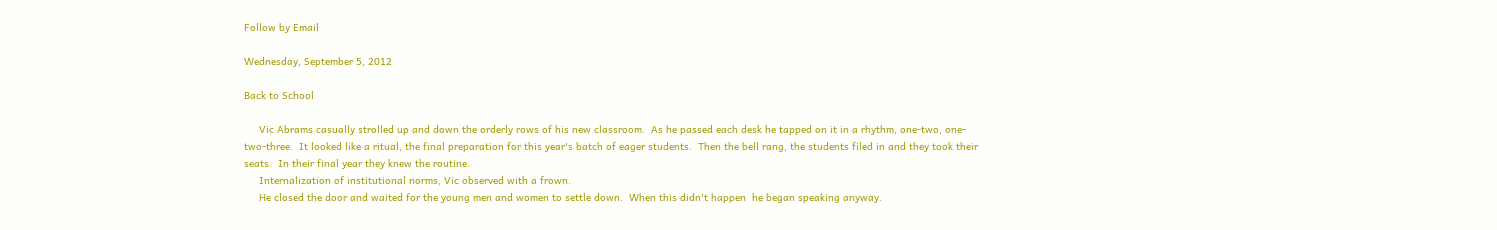Follow by Email

Wednesday, September 5, 2012

Back to School

     Vic Abrams casually strolled up and down the orderly rows of his new classroom.  As he passed each desk he tapped on it in a rhythm, one-two, one-two-three.  It looked like a ritual, the final preparation for this year's batch of eager students.  Then the bell rang, the students filed in and they took their seats.  In their final year they knew the routine.
     Internalization of institutional norms, Vic observed with a frown.
     He closed the door and waited for the young men and women to settle down.  When this didn't happen  he began speaking anyway.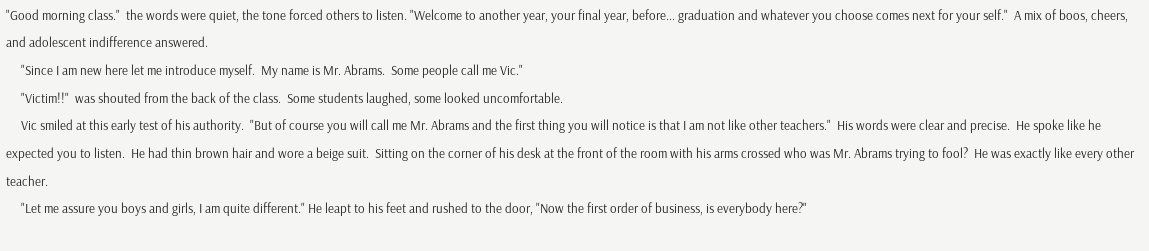"Good morning class."  the words were quiet, the tone forced others to listen. "Welcome to another year, your final year, before... graduation and whatever you choose comes next for your self."  A mix of boos, cheers, and adolescent indifference answered.
     "Since I am new here let me introduce myself.  My name is Mr. Abrams.  Some people call me Vic."
     "Victim!!"  was shouted from the back of the class.  Some students laughed, some looked uncomfortable.
     Vic smiled at this early test of his authority.  "But of course you will call me Mr. Abrams and the first thing you will notice is that I am not like other teachers."  His words were clear and precise.  He spoke like he expected you to listen.  He had thin brown hair and wore a beige suit.  Sitting on the corner of his desk at the front of the room with his arms crossed who was Mr. Abrams trying to fool?  He was exactly like every other teacher.
     "Let me assure you boys and girls, I am quite different." He leapt to his feet and rushed to the door, "Now the first order of business, is everybody here?"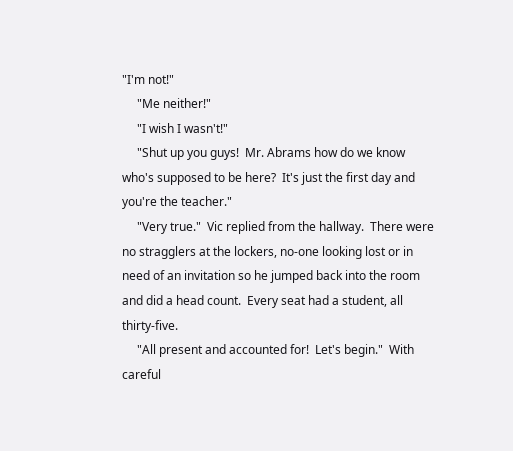"I'm not!"
     "Me neither!"
     "I wish I wasn't!"
     "Shut up you guys!  Mr. Abrams how do we know who's supposed to be here?  It's just the first day and you're the teacher."
     "Very true."  Vic replied from the hallway.  There were no stragglers at the lockers, no-one looking lost or in need of an invitation so he jumped back into the room and did a head count.  Every seat had a student, all thirty-five.
     "All present and accounted for!  Let's begin."  With careful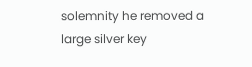solemnity he removed a large silver key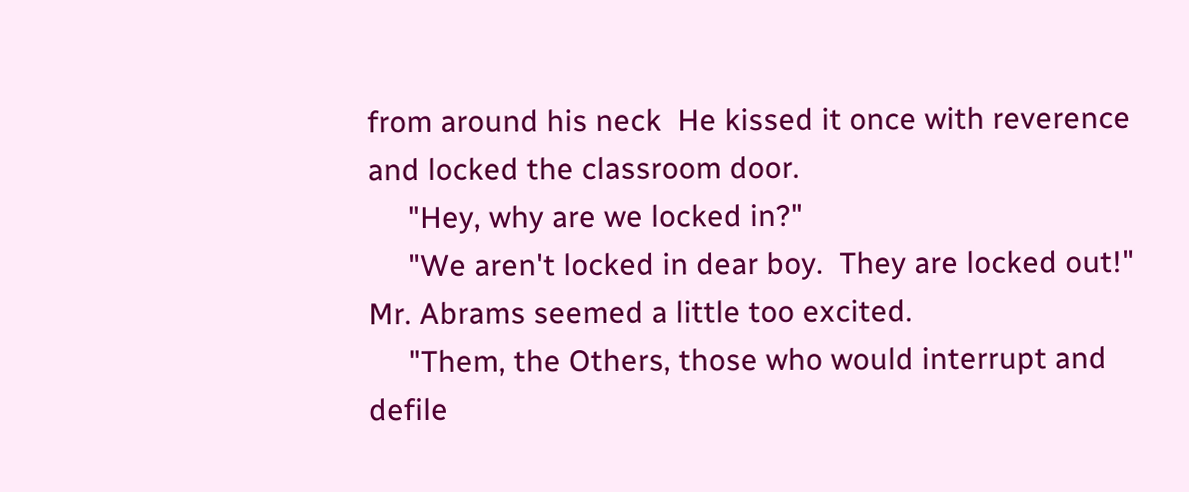from around his neck  He kissed it once with reverence and locked the classroom door.
     "Hey, why are we locked in?"
     "We aren't locked in dear boy.  They are locked out!"  Mr. Abrams seemed a little too excited.
     "Them, the Others, those who would interrupt and defile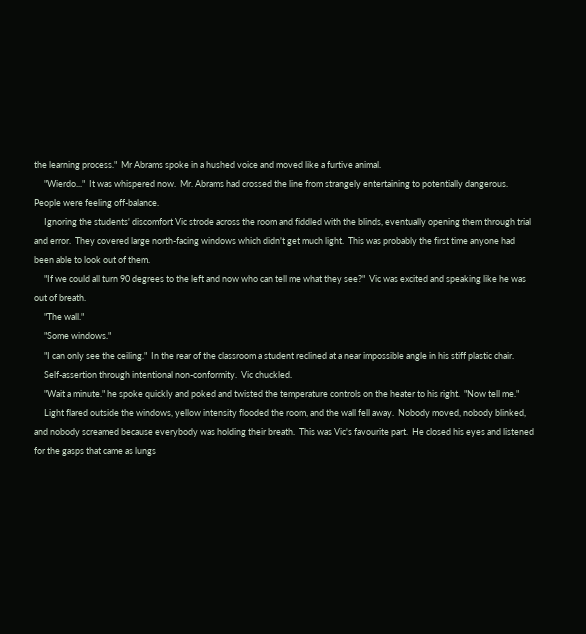the learning process."  Mr Abrams spoke in a hushed voice and moved like a furtive animal.
     "Wierdo..."  It was whispered now.  Mr. Abrams had crossed the line from strangely entertaining to potentially dangerous.  People were feeling off-balance.
     Ignoring the students' discomfort Vic strode across the room and fiddled with the blinds, eventually opening them through trial and error.  They covered large north-facing windows which didn't get much light.  This was probably the first time anyone had been able to look out of them.
     "If we could all turn 90 degrees to the left and now who can tell me what they see?"  Vic was excited and speaking like he was out of breath.
     "The wall."
     "Some windows."
     "I can only see the ceiling."  In the rear of the classroom a student reclined at a near impossible angle in his stiff plastic chair.
     Self-assertion through intentional non-conformity.  Vic chuckled.
     "Wait a minute." he spoke quickly and poked and twisted the temperature controls on the heater to his right.  "Now tell me."
     Light flared outside the windows, yellow intensity flooded the room, and the wall fell away.  Nobody moved, nobody blinked, and nobody screamed because everybody was holding their breath.  This was Vic's favourite part.  He closed his eyes and listened  for the gasps that came as lungs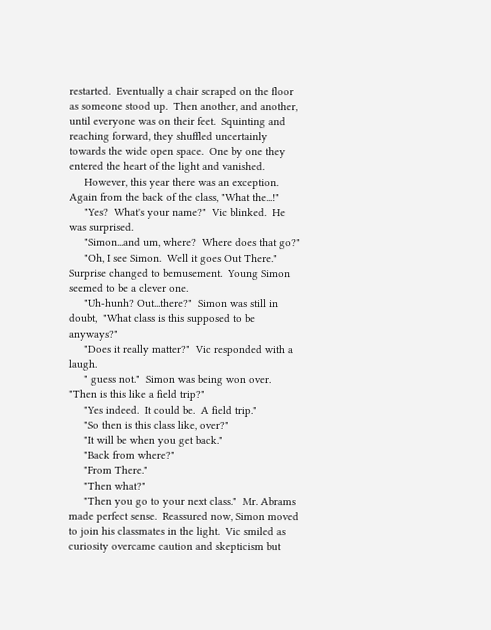restarted.  Eventually a chair scraped on the floor as someone stood up.  Then another, and another, until everyone was on their feet.  Squinting and reaching forward, they shuffled uncertainly towards the wide open space.  One by one they entered the heart of the light and vanished.
     However, this year there was an exception.  Again from the back of the class, "What the...!"
     "Yes?  What's your name?"  Vic blinked.  He was surprised.
     "Simon...and um, where?  Where does that go?"
     "Oh, I see Simon.  Well it goes Out There."  Surprise changed to bemusement.  Young Simon seemed to be a clever one.
     "Uh-hunh? Out...there?"  Simon was still in doubt,  "What class is this supposed to be anyways?"
     "Does it really matter?"  Vic responded with a laugh.
     " guess not."  Simon was being won over.  "Then is this like a field trip?"
     "Yes indeed.  It could be.  A field trip."
     "So then is this class like, over?"
     "It will be when you get back."
     "Back from where?"
     "From There."
     "Then what?"
     "Then you go to your next class."  Mr. Abrams made perfect sense.  Reassured now, Simon moved to join his classmates in the light.  Vic smiled as curiosity overcame caution and skepticism but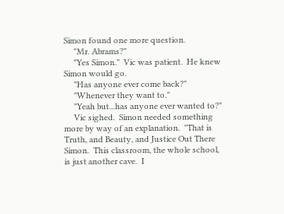Simon found one more question.
     "Mr. Abrams?"
     "Yes Simon."  Vic was patient.  He knew Simon would go.
     "Has anyone ever come back?"
     "Whenever they want to."
     "Yeah but...has anyone ever wanted to?"
     Vic sighed.  Simon needed something more by way of an explanation.  "That is Truth, and Beauty, and Justice Out There Simon.  This classroom, the whole school, is just another cave.  I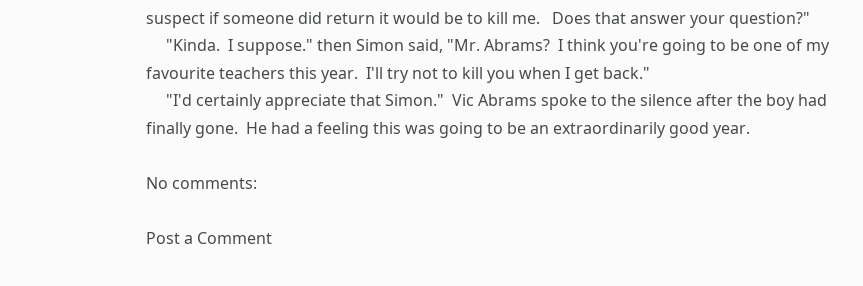suspect if someone did return it would be to kill me.   Does that answer your question?"
     "Kinda.  I suppose." then Simon said, "Mr. Abrams?  I think you're going to be one of my favourite teachers this year.  I'll try not to kill you when I get back."
     "I'd certainly appreciate that Simon."  Vic Abrams spoke to the silence after the boy had finally gone.  He had a feeling this was going to be an extraordinarily good year.

No comments:

Post a Comment